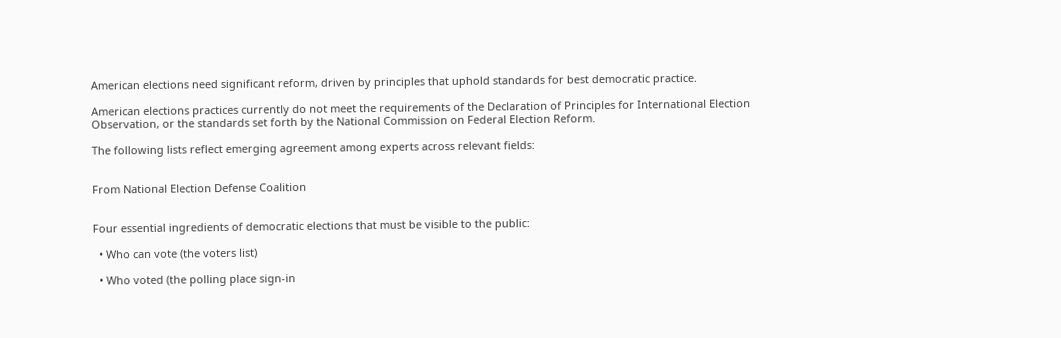American elections need significant reform, driven by principles that uphold standards for best democratic practice.

American elections practices currently do not meet the requirements of the Declaration of Principles for International Election Observation, or the standards set forth by the National Commission on Federal Election Reform.

The following lists reflect emerging agreement among experts across relevant fields:


From National Election Defense Coalition


Four essential ingredients of democratic elections that must be visible to the public:

  • Who can vote (the voters list)

  • Who voted (the polling place sign-in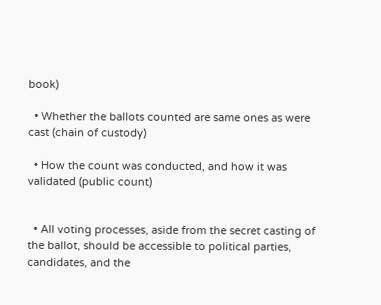book)

  • Whether the ballots counted are same ones as were cast (chain of custody)

  • How the count was conducted, and how it was validated (public count)


  • All voting processes, aside from the secret casting of the ballot, should be accessible to political parties, candidates, and the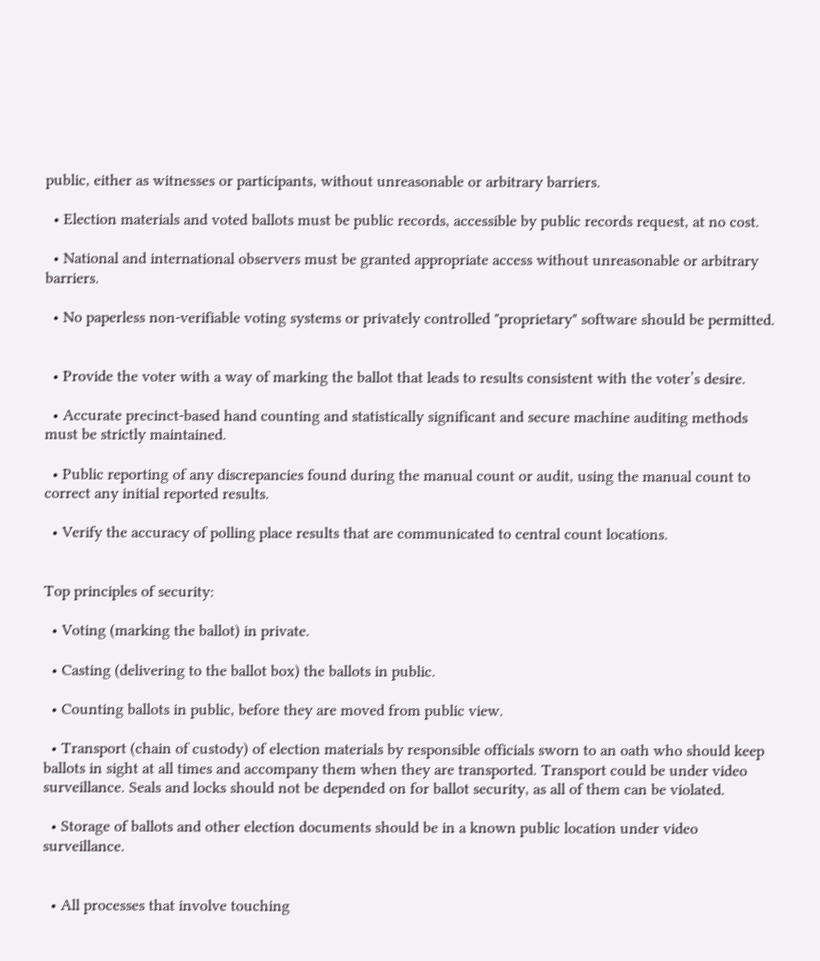public, either as witnesses or participants, without unreasonable or arbitrary barriers.

  • Election materials and voted ballots must be public records, accessible by public records request, at no cost.

  • National and international observers must be granted appropriate access without unreasonable or arbitrary barriers.

  • No paperless non-verifiable voting systems or privately controlled "proprietary" software should be permitted.


  • Provide the voter with a way of marking the ballot that leads to results consistent with the voter’s desire.

  • Accurate precinct-based hand counting and statistically significant and secure machine auditing methods must be strictly maintained.

  • Public reporting of any discrepancies found during the manual count or audit, using the manual count to correct any initial reported results.

  • Verify the accuracy of polling place results that are communicated to central count locations.


Top principles of security:

  • Voting (marking the ballot) in private.

  • Casting (delivering to the ballot box) the ballots in public.

  • Counting ballots in public, before they are moved from public view.

  • Transport (chain of custody) of election materials by responsible officials sworn to an oath who should keep ballots in sight at all times and accompany them when they are transported. Transport could be under video surveillance. Seals and locks should not be depended on for ballot security, as all of them can be violated.

  • Storage of ballots and other election documents should be in a known public location under video surveillance.


  • All processes that involve touching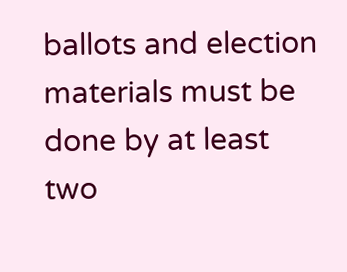ballots and election materials must be done by at least two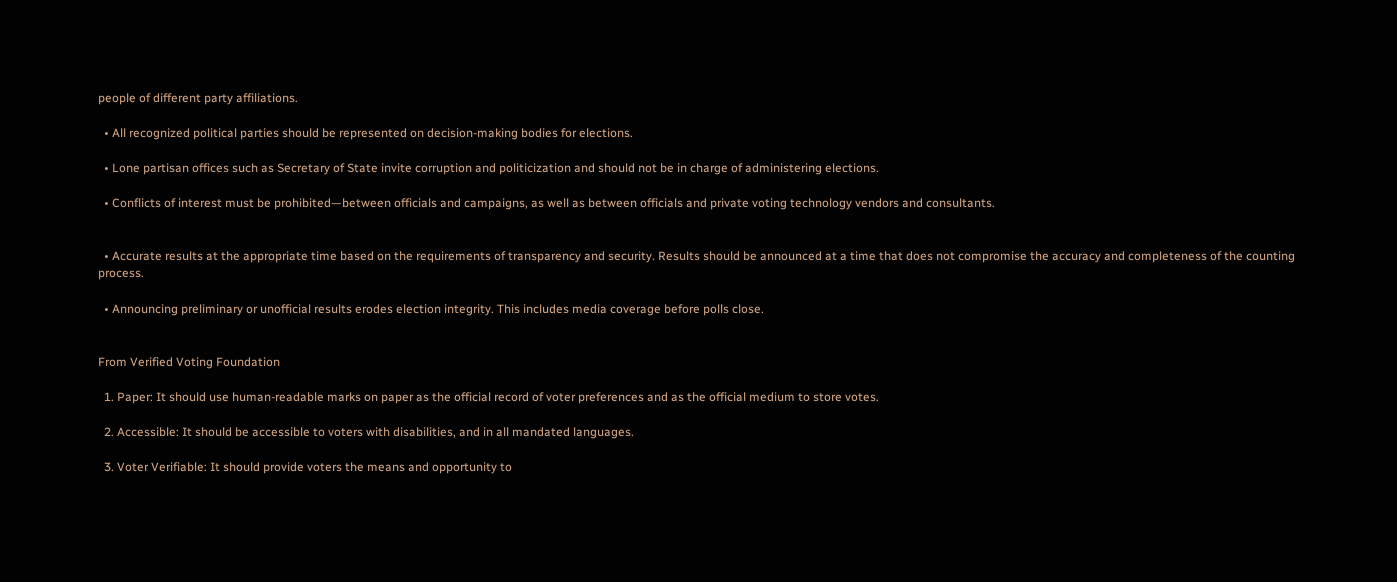people of different party affiliations.

  • All recognized political parties should be represented on decision-making bodies for elections.

  • Lone partisan offices such as Secretary of State invite corruption and politicization and should not be in charge of administering elections.

  • Conflicts of interest must be prohibited—between officials and campaigns, as well as between officials and private voting technology vendors and consultants.


  • Accurate results at the appropriate time based on the requirements of transparency and security. Results should be announced at a time that does not compromise the accuracy and completeness of the counting process.

  • Announcing preliminary or unofficial results erodes election integrity. This includes media coverage before polls close.


From Verified Voting Foundation

  1. Paper: It should use human-readable marks on paper as the official record of voter preferences and as the official medium to store votes.

  2. Accessible: It should be accessible to voters with disabilities, and in all mandated languages.

  3. Voter Verifiable: It should provide voters the means and opportunity to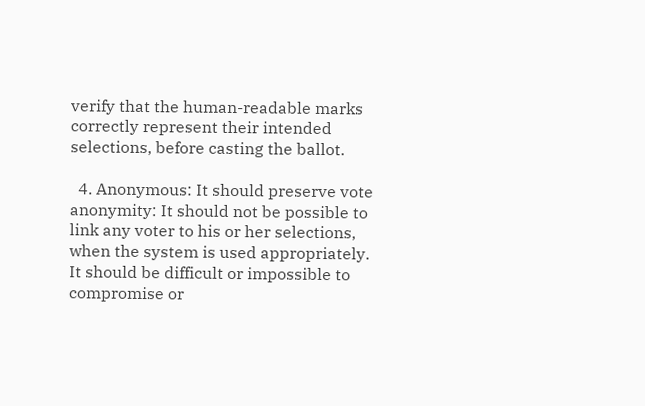verify that the human-readable marks correctly represent their intended selections, before casting the ballot.

  4. Anonymous: It should preserve vote anonymity: It should not be possible to link any voter to his or her selections, when the system is used appropriately. It should be difficult or impossible to compromise or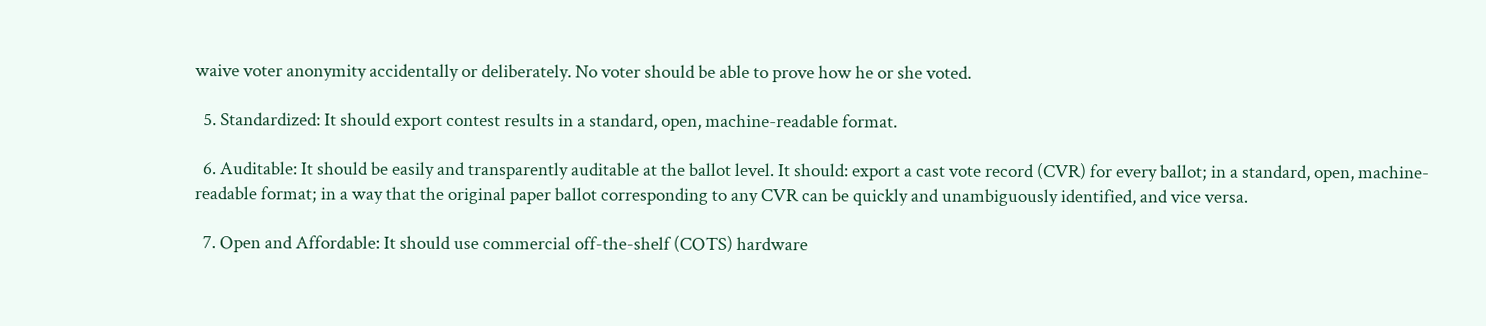waive voter anonymity accidentally or deliberately. No voter should be able to prove how he or she voted.

  5. Standardized: It should export contest results in a standard, open, machine-readable format.

  6. Auditable: It should be easily and transparently auditable at the ballot level. It should: export a cast vote record (CVR) for every ballot; in a standard, open, machine-readable format; in a way that the original paper ballot corresponding to any CVR can be quickly and unambiguously identified, and vice versa.

  7. Open and Affordable: It should use commercial off-the-shelf (COTS) hardware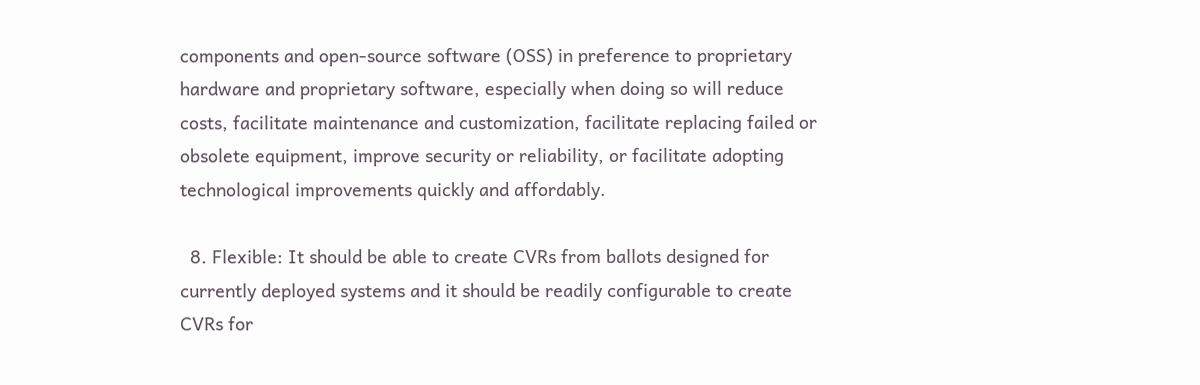components and open-source software (OSS) in preference to proprietary hardware and proprietary software, especially when doing so will reduce costs, facilitate maintenance and customization, facilitate replacing failed or obsolete equipment, improve security or reliability, or facilitate adopting technological improvements quickly and affordably.

  8. Flexible: It should be able to create CVRs from ballots designed for currently deployed systems and it should be readily configurable to create CVRs for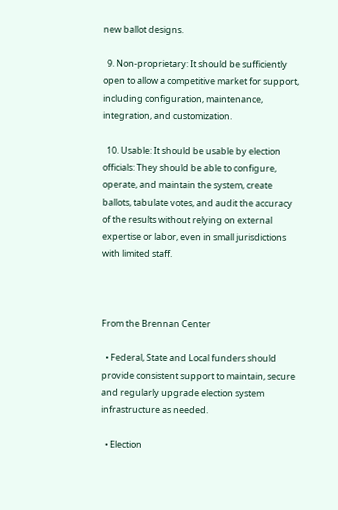new ballot designs.

  9. Non-proprietary: It should be sufficiently open to allow a competitive market for support, including configuration, maintenance, integration, and customization.

  10. Usable: It should be usable by election officials: They should be able to configure, operate, and maintain the system, create ballots, tabulate votes, and audit the accuracy of the results without relying on external expertise or labor, even in small jurisdictions with limited staff.



From the Brennan Center

  • Federal, State and Local funders should provide consistent support to maintain, secure and regularly upgrade election system infrastructure as needed.

  • Election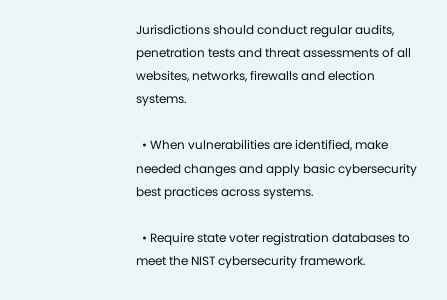Jurisdictions should conduct regular audits, penetration tests and threat assessments of all websites, networks, firewalls and election systems.

  • When vulnerabilities are identified, make needed changes and apply basic cybersecurity best practices across systems.

  • Require state voter registration databases to meet the NIST cybersecurity framework.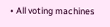• All voting machines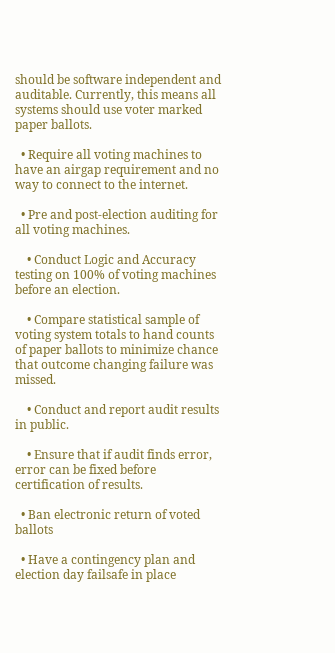should be software independent and auditable. Currently, this means all systems should use voter marked paper ballots.

  • Require all voting machines to have an airgap requirement and no way to connect to the internet.

  • Pre and post-election auditing for all voting machines.

    • Conduct Logic and Accuracy testing on 100% of voting machines before an election.

    • Compare statistical sample of voting system totals to hand counts of paper ballots to minimize chance that outcome changing failure was missed.

    • Conduct and report audit results in public.

    • Ensure that if audit finds error, error can be fixed before certification of results.

  • Ban electronic return of voted ballots

  • Have a contingency plan and election day failsafe in place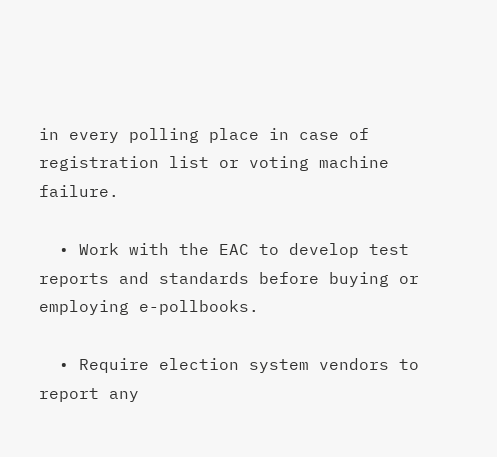in every polling place in case of registration list or voting machine failure.

  • Work with the EAC to develop test reports and standards before buying or employing e-pollbooks.

  • Require election system vendors to report any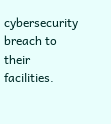cybersecurity breach to their facilities.